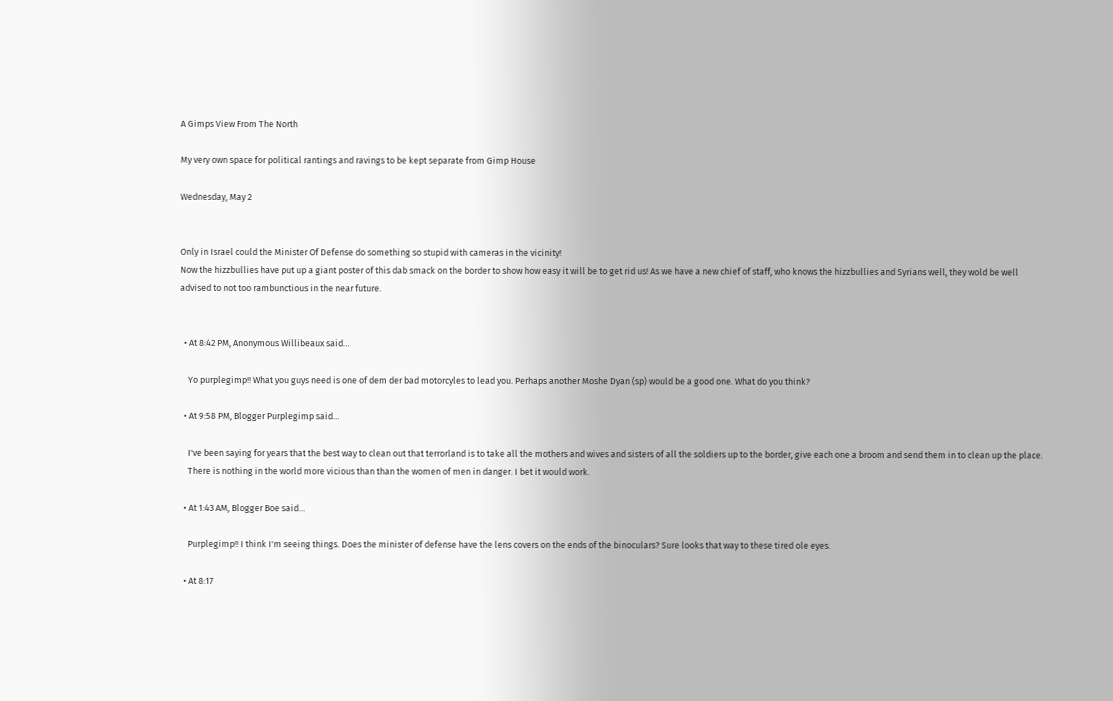A Gimps View From The North

My very own space for political rantings and ravings to be kept separate from Gimp House

Wednesday, May 2


Only in Israel could the Minister Of Defense do something so stupid with cameras in the vicinity!
Now the hizzbullies have put up a giant poster of this dab smack on the border to show how easy it will be to get rid us! As we have a new chief of staff, who knows the hizzbullies and Syrians well, they wold be well advised to not too rambunctious in the near future.


  • At 8:42 PM, Anonymous Willibeaux said…

    Yo purplegimp!! What you guys need is one of dem der bad motorcyles to lead you. Perhaps another Moshe Dyan (sp) would be a good one. What do you think?

  • At 9:58 PM, Blogger Purplegimp said…

    I've been saying for years that the best way to clean out that terrorland is to take all the mothers and wives and sisters of all the soldiers up to the border, give each one a broom and send them in to clean up the place.
    There is nothing in the world more vicious than than the women of men in danger. I bet it would work.

  • At 1:43 AM, Blogger Boe said…

    Purplegimp!! I think I'm seeing things. Does the minister of defense have the lens covers on the ends of the binoculars? Sure looks that way to these tired ole eyes.

  • At 8:17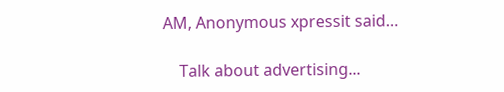AM, Anonymous xpressit said…

    Talk about advertising...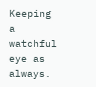Keeping a watchful eye as always.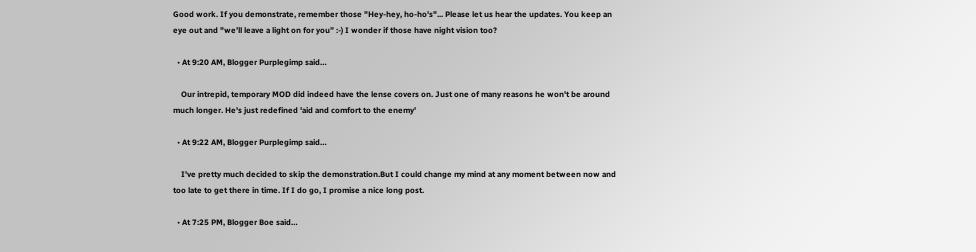Good work. If you demonstrate, remember those "Hey-hey, ho-ho's"... Please let us hear the updates. You keep an eye out and "we’ll leave a light on for you” :-) I wonder if those have night vision too?

  • At 9:20 AM, Blogger Purplegimp said…

    Our intrepid, temporary MOD did indeed have the lense covers on. Just one of many reasons he won't be around much longer. He's just redefined 'aid and comfort to the enemy'

  • At 9:22 AM, Blogger Purplegimp said…

    I've pretty much decided to skip the demonstration.But I could change my mind at any moment between now and too late to get there in time. If I do go, I promise a nice long post.

  • At 7:25 PM, Blogger Boe said…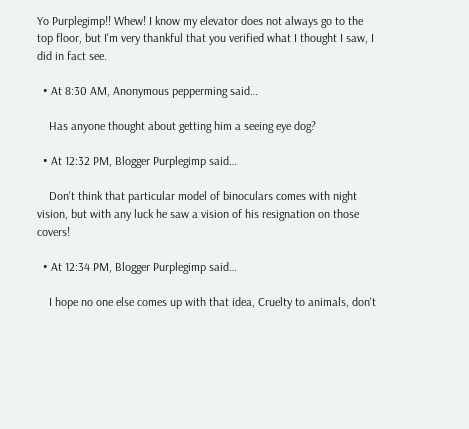Yo Purplegimp!! Whew! I know my elevator does not always go to the top floor, but I'm very thankful that you verified what I thought I saw, I did in fact see.

  • At 8:30 AM, Anonymous pepperming said…

    Has anyone thought about getting him a seeing eye dog?

  • At 12:32 PM, Blogger Purplegimp said…

    Don't think that particular model of binoculars comes with night vision, but with any luck he saw a vision of his resignation on those covers!

  • At 12:34 PM, Blogger Purplegimp said…

    I hope no one else comes up with that idea, Cruelty to animals, don't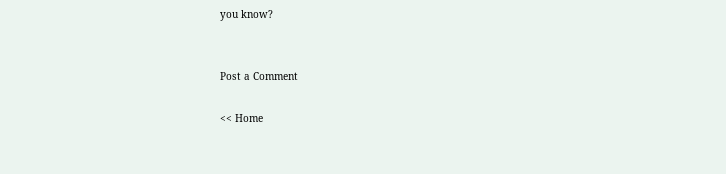you know?


Post a Comment

<< Home